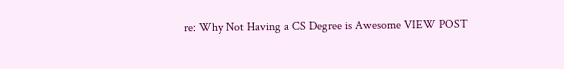re: Why Not Having a CS Degree is Awesome VIEW POST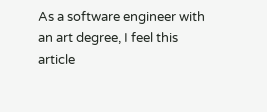As a software engineer with an art degree, I feel this article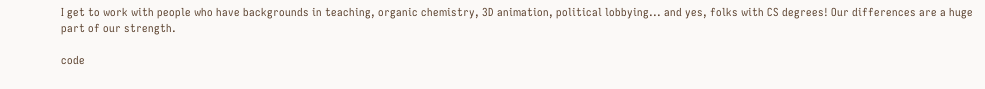I get to work with people who have backgrounds in teaching, organic chemistry, 3D animation, political lobbying... and yes, folks with CS degrees! Our differences are a huge part of our strength.

code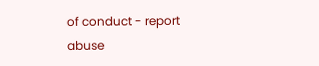of conduct - report abuse